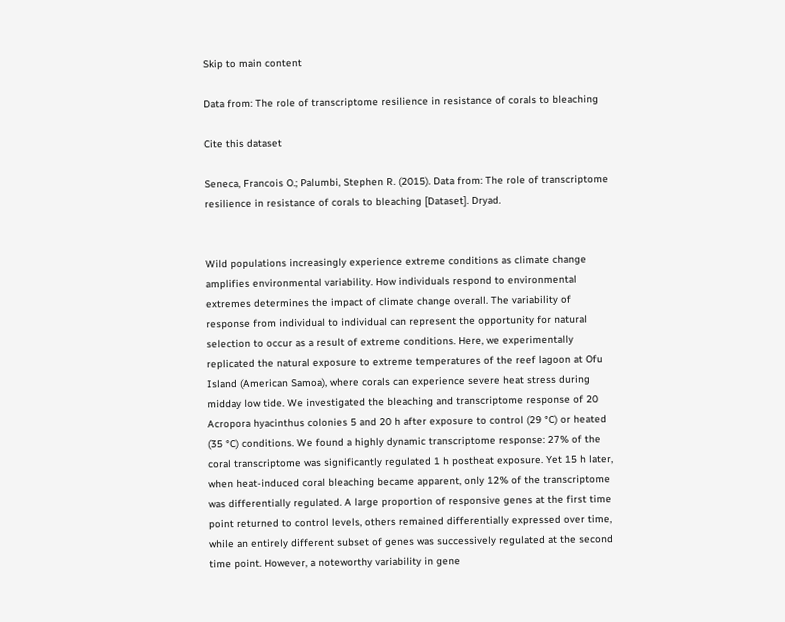Skip to main content

Data from: The role of transcriptome resilience in resistance of corals to bleaching

Cite this dataset

Seneca, Francois O.; Palumbi, Stephen R. (2015). Data from: The role of transcriptome resilience in resistance of corals to bleaching [Dataset]. Dryad.


Wild populations increasingly experience extreme conditions as climate change amplifies environmental variability. How individuals respond to environmental extremes determines the impact of climate change overall. The variability of response from individual to individual can represent the opportunity for natural selection to occur as a result of extreme conditions. Here, we experimentally replicated the natural exposure to extreme temperatures of the reef lagoon at Ofu Island (American Samoa), where corals can experience severe heat stress during midday low tide. We investigated the bleaching and transcriptome response of 20 Acropora hyacinthus colonies 5 and 20 h after exposure to control (29 °C) or heated (35 °C) conditions. We found a highly dynamic transcriptome response: 27% of the coral transcriptome was significantly regulated 1 h postheat exposure. Yet 15 h later, when heat-induced coral bleaching became apparent, only 12% of the transcriptome was differentially regulated. A large proportion of responsive genes at the first time point returned to control levels, others remained differentially expressed over time, while an entirely different subset of genes was successively regulated at the second time point. However, a noteworthy variability in gene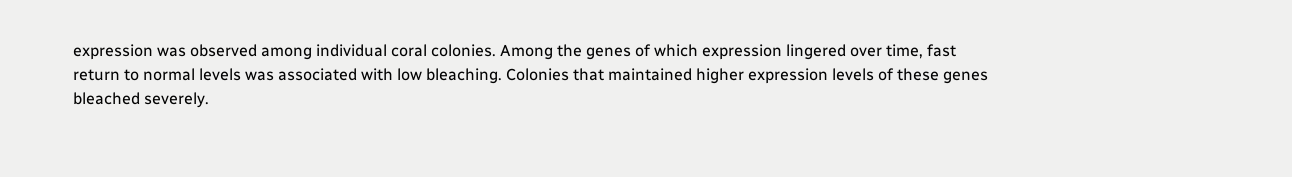expression was observed among individual coral colonies. Among the genes of which expression lingered over time, fast return to normal levels was associated with low bleaching. Colonies that maintained higher expression levels of these genes bleached severely.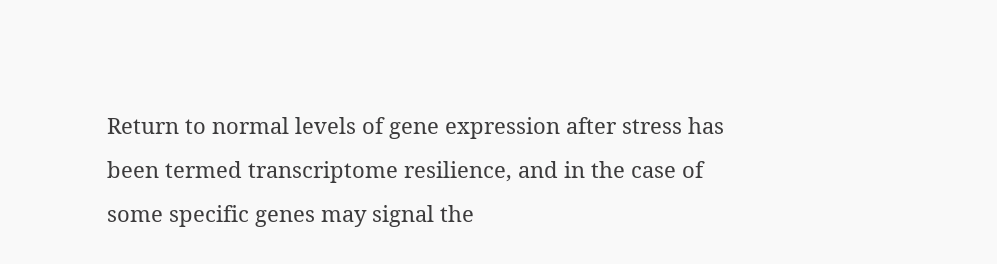Return to normal levels of gene expression after stress has been termed transcriptome resilience, and in the case of some specific genes may signal the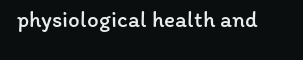physiological health and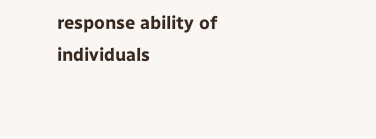response ability of individuals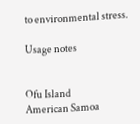to environmental stress.

Usage notes


Ofu Island
American Samoa